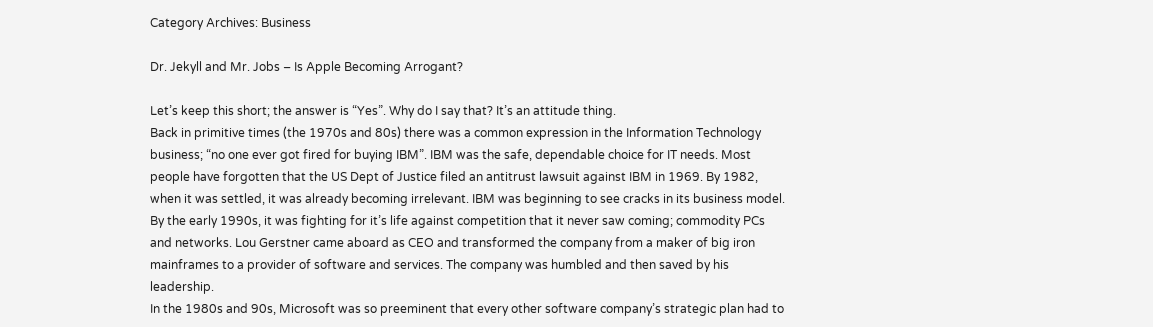Category Archives: Business

Dr. Jekyll and Mr. Jobs – Is Apple Becoming Arrogant?

Let’s keep this short; the answer is “Yes”. Why do I say that? It’s an attitude thing.
Back in primitive times (the 1970s and 80s) there was a common expression in the Information Technology business; “no one ever got fired for buying IBM”. IBM was the safe, dependable choice for IT needs. Most people have forgotten that the US Dept of Justice filed an antitrust lawsuit against IBM in 1969. By 1982, when it was settled, it was already becoming irrelevant. IBM was beginning to see cracks in its business model. By the early 1990s, it was fighting for it’s life against competition that it never saw coming; commodity PCs and networks. Lou Gerstner came aboard as CEO and transformed the company from a maker of big iron mainframes to a provider of software and services. The company was humbled and then saved by his leadership.
In the 1980s and 90s, Microsoft was so preeminent that every other software company’s strategic plan had to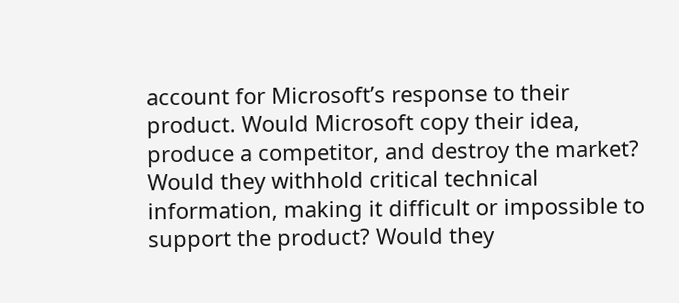account for Microsoft’s response to their product. Would Microsoft copy their idea, produce a competitor, and destroy the market? Would they withhold critical technical information, making it difficult or impossible to support the product? Would they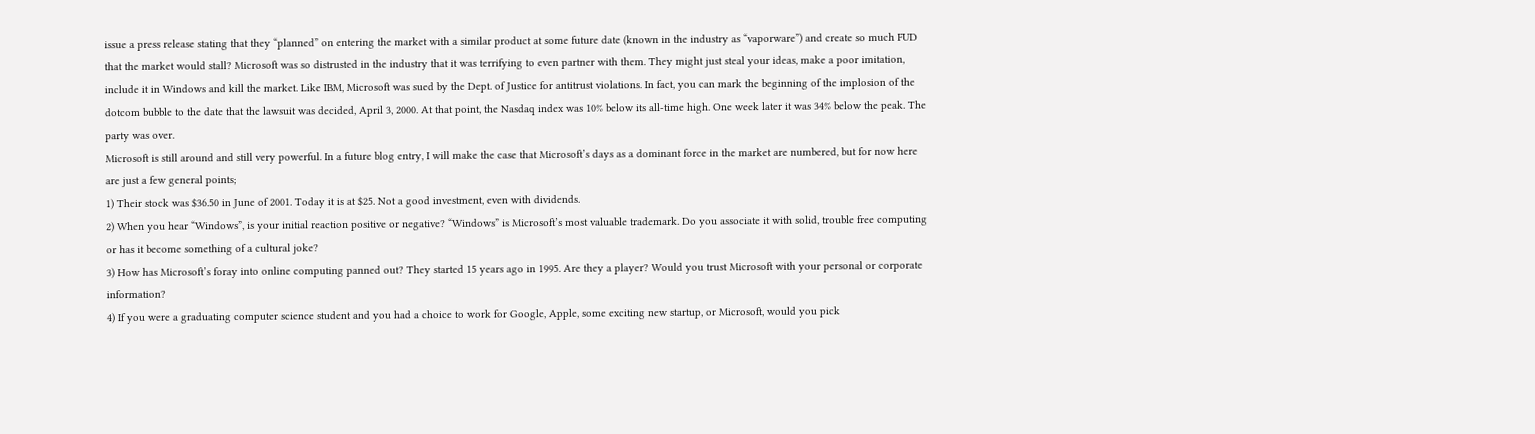issue a press release stating that they “planned” on entering the market with a similar product at some future date (known in the industry as “vaporware”) and create so much FUD that the market would stall? Microsoft was so distrusted in the industry that it was terrifying to even partner with them. They might just steal your ideas, make a poor imitation, include it in Windows and kill the market. Like IBM, Microsoft was sued by the Dept. of Justice for antitrust violations. In fact, you can mark the beginning of the implosion of the dotcom bubble to the date that the lawsuit was decided, April 3, 2000. At that point, the Nasdaq index was 10% below its all-time high. One week later it was 34% below the peak. The party was over.
Microsoft is still around and still very powerful. In a future blog entry, I will make the case that Microsoft’s days as a dominant force in the market are numbered, but for now here are just a few general points;
1) Their stock was $36.50 in June of 2001. Today it is at $25. Not a good investment, even with dividends.
2) When you hear “Windows”, is your initial reaction positive or negative? “Windows” is Microsoft’s most valuable trademark. Do you associate it with solid, trouble free computing or has it become something of a cultural joke?
3) How has Microsoft’s foray into online computing panned out? They started 15 years ago in 1995. Are they a player? Would you trust Microsoft with your personal or corporate information?
4) If you were a graduating computer science student and you had a choice to work for Google, Apple, some exciting new startup, or Microsoft, would you pick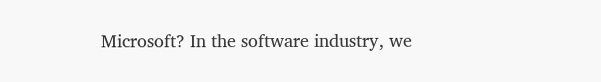Microsoft? In the software industry, we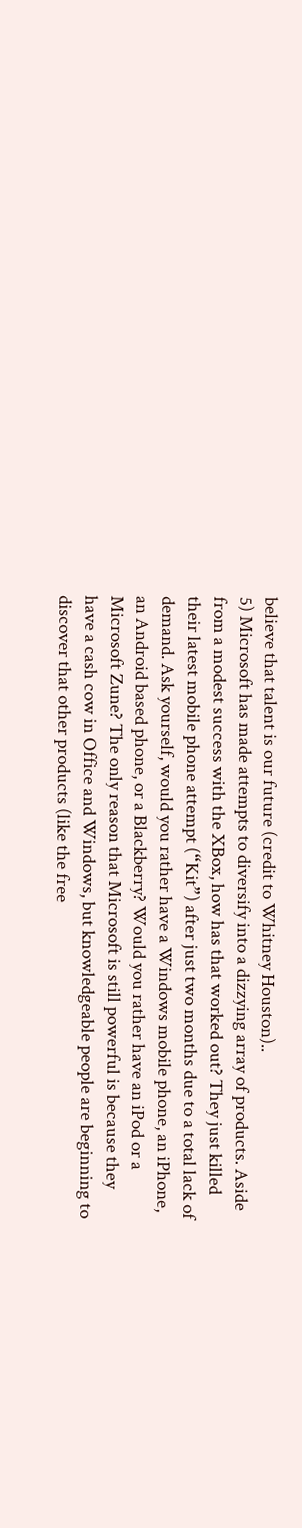believe that talent is our future (credit to Whitney Houston)..
5) Microsoft has made attempts to diversify into a dizzying array of products. Aside from a modest success with the XBox, how has that worked out? They just killed their latest mobile phone attempt (“Kit”) after just two months due to a total lack of demand. Ask yourself, would you rather have a Windows mobile phone, an iPhone, an Android based phone, or a Blackberry? Would you rather have an iPod or a Microsoft Zune? The only reason that Microsoft is still powerful is because they have a cash cow in Office and Windows, but knowledgeable people are beginning to discover that other products (like the free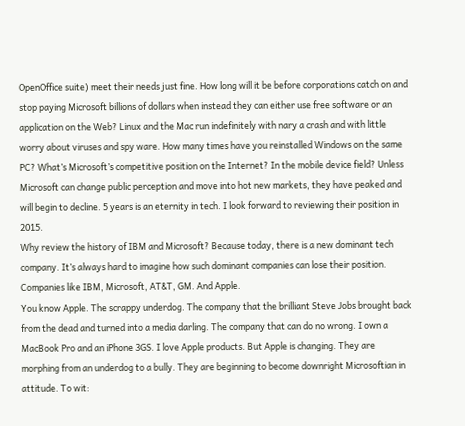OpenOffice suite) meet their needs just fine. How long will it be before corporations catch on and stop paying Microsoft billions of dollars when instead they can either use free software or an application on the Web? Linux and the Mac run indefinitely with nary a crash and with little worry about viruses and spy ware. How many times have you reinstalled Windows on the same PC? What’s Microsoft’s competitive position on the Internet? In the mobile device field? Unless Microsoft can change public perception and move into hot new markets, they have peaked and will begin to decline. 5 years is an eternity in tech. I look forward to reviewing their position in 2015.
Why review the history of IBM and Microsoft? Because today, there is a new dominant tech company. It’s always hard to imagine how such dominant companies can lose their position. Companies like IBM, Microsoft, AT&T, GM. And Apple.
You know Apple. The scrappy underdog. The company that the brilliant Steve Jobs brought back from the dead and turned into a media darling. The company that can do no wrong. I own a MacBook Pro and an iPhone 3GS. I love Apple products. But Apple is changing. They are morphing from an underdog to a bully. They are beginning to become downright Microsoftian in attitude. To wit: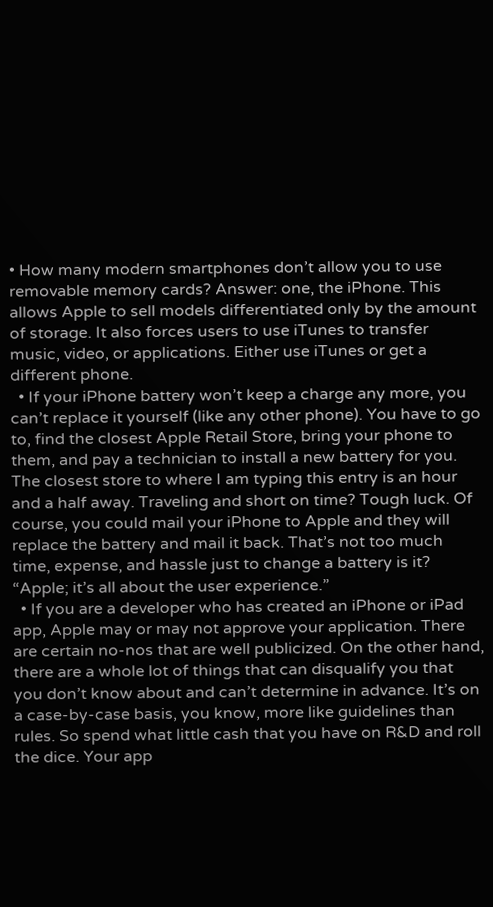• How many modern smartphones don’t allow you to use removable memory cards? Answer: one, the iPhone. This allows Apple to sell models differentiated only by the amount of storage. It also forces users to use iTunes to transfer music, video, or applications. Either use iTunes or get a different phone.
  • If your iPhone battery won’t keep a charge any more, you can’t replace it yourself (like any other phone). You have to go to, find the closest Apple Retail Store, bring your phone to them, and pay a technician to install a new battery for you. The closest store to where I am typing this entry is an hour and a half away. Traveling and short on time? Tough luck. Of course, you could mail your iPhone to Apple and they will replace the battery and mail it back. That’s not too much time, expense, and hassle just to change a battery is it? “Apple; it’s all about the user experience.”
  • If you are a developer who has created an iPhone or iPad app, Apple may or may not approve your application. There are certain no-nos that are well publicized. On the other hand, there are a whole lot of things that can disqualify you that you don’t know about and can’t determine in advance. It’s on a case-by-case basis, you know, more like guidelines than rules. So spend what little cash that you have on R&D and roll the dice. Your app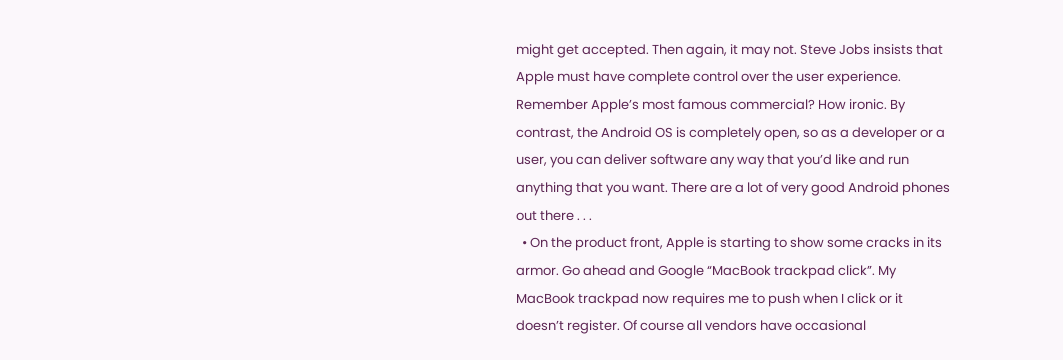might get accepted. Then again, it may not. Steve Jobs insists that Apple must have complete control over the user experience. Remember Apple’s most famous commercial? How ironic. By contrast, the Android OS is completely open, so as a developer or a user, you can deliver software any way that you’d like and run anything that you want. There are a lot of very good Android phones out there . . .
  • On the product front, Apple is starting to show some cracks in its armor. Go ahead and Google “MacBook trackpad click”. My MacBook trackpad now requires me to push when I click or it doesn’t register. Of course all vendors have occasional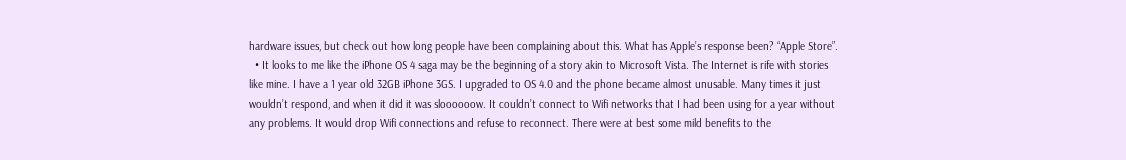hardware issues, but check out how long people have been complaining about this. What has Apple’s response been? “Apple Store”.
  • It looks to me like the iPhone OS 4 saga may be the beginning of a story akin to Microsoft Vista. The Internet is rife with stories like mine. I have a 1 year old 32GB iPhone 3GS. I upgraded to OS 4.0 and the phone became almost unusable. Many times it just wouldn’t respond, and when it did it was sloooooow. It couldn’t connect to Wifi networks that I had been using for a year without any problems. It would drop Wifi connections and refuse to reconnect. There were at best some mild benefits to the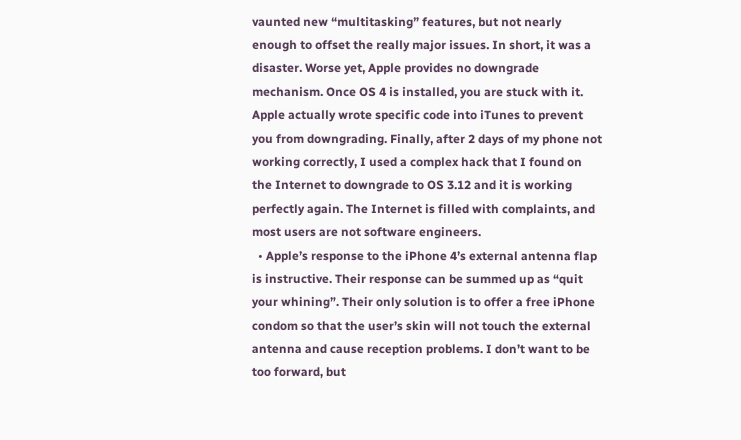vaunted new “multitasking” features, but not nearly enough to offset the really major issues. In short, it was a disaster. Worse yet, Apple provides no downgrade mechanism. Once OS 4 is installed, you are stuck with it. Apple actually wrote specific code into iTunes to prevent you from downgrading. Finally, after 2 days of my phone not working correctly, I used a complex hack that I found on the Internet to downgrade to OS 3.12 and it is working perfectly again. The Internet is filled with complaints, and most users are not software engineers.
  • Apple’s response to the iPhone 4’s external antenna flap is instructive. Their response can be summed up as “quit your whining”. Their only solution is to offer a free iPhone condom so that the user’s skin will not touch the external antenna and cause reception problems. I don’t want to be too forward, but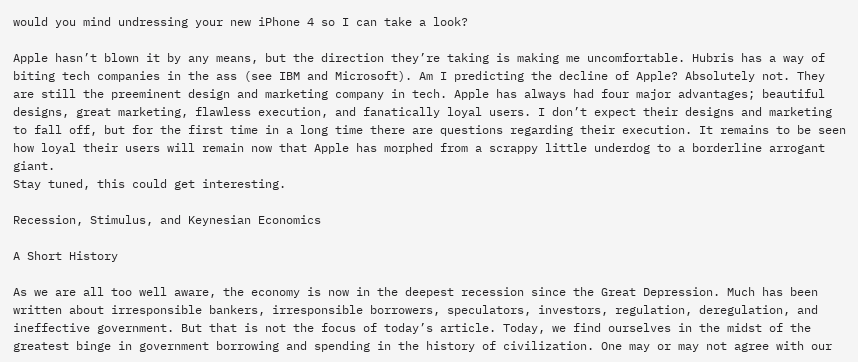would you mind undressing your new iPhone 4 so I can take a look?

Apple hasn’t blown it by any means, but the direction they’re taking is making me uncomfortable. Hubris has a way of biting tech companies in the ass (see IBM and Microsoft). Am I predicting the decline of Apple? Absolutely not. They are still the preeminent design and marketing company in tech. Apple has always had four major advantages; beautiful designs, great marketing, flawless execution, and fanatically loyal users. I don’t expect their designs and marketing to fall off, but for the first time in a long time there are questions regarding their execution. It remains to be seen how loyal their users will remain now that Apple has morphed from a scrappy little underdog to a borderline arrogant giant.
Stay tuned, this could get interesting.

Recession, Stimulus, and Keynesian Economics

A Short History

As we are all too well aware, the economy is now in the deepest recession since the Great Depression. Much has been written about irresponsible bankers, irresponsible borrowers, speculators, investors, regulation, deregulation, and ineffective government. But that is not the focus of today’s article. Today, we find ourselves in the midst of the greatest binge in government borrowing and spending in the history of civilization. One may or may not agree with our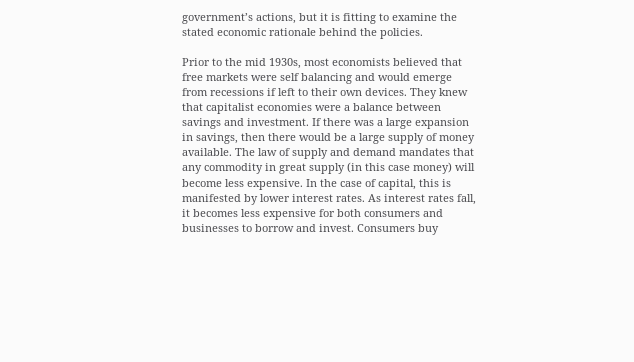government’s actions, but it is fitting to examine the stated economic rationale behind the policies.

Prior to the mid 1930s, most economists believed that free markets were self balancing and would emerge from recessions if left to their own devices. They knew that capitalist economies were a balance between savings and investment. If there was a large expansion in savings, then there would be a large supply of money available. The law of supply and demand mandates that any commodity in great supply (in this case money) will become less expensive. In the case of capital, this is manifested by lower interest rates. As interest rates fall, it becomes less expensive for both consumers and businesses to borrow and invest. Consumers buy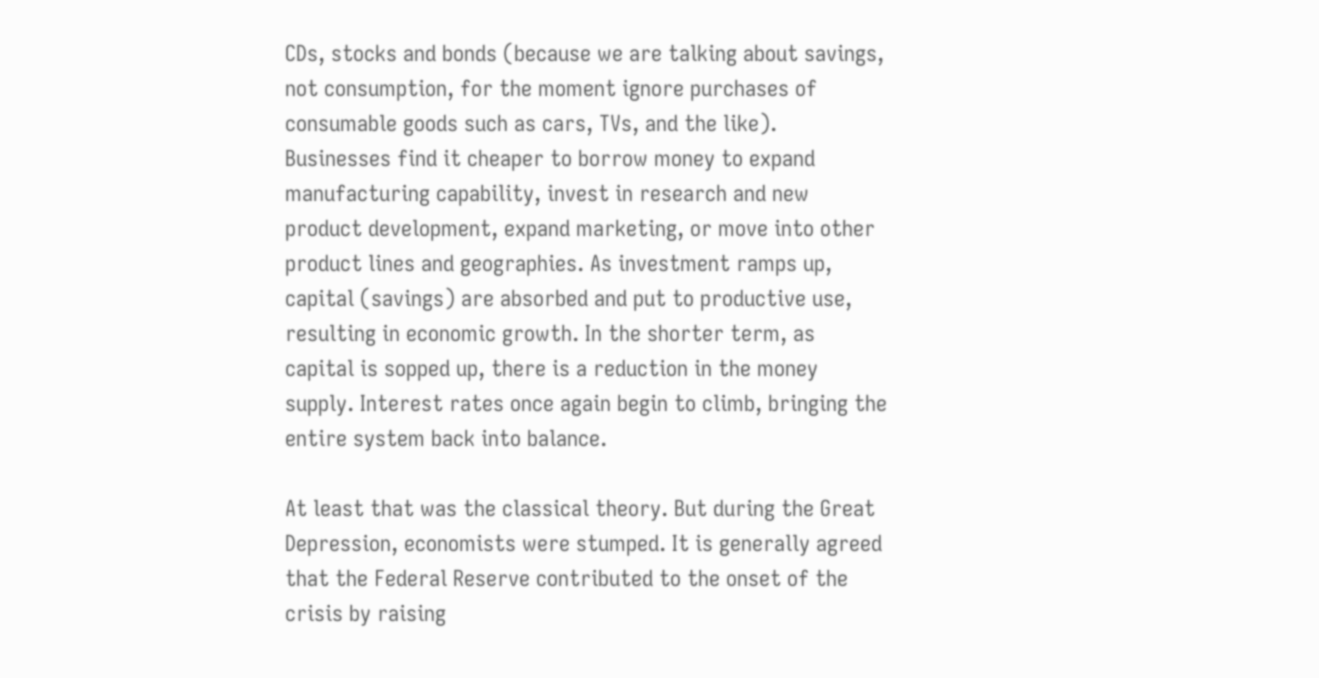CDs, stocks and bonds (because we are talking about savings, not consumption, for the moment ignore purchases of consumable goods such as cars, TVs, and the like). Businesses find it cheaper to borrow money to expand manufacturing capability, invest in research and new product development, expand marketing, or move into other product lines and geographies. As investment ramps up, capital (savings) are absorbed and put to productive use, resulting in economic growth. In the shorter term, as capital is sopped up, there is a reduction in the money supply. Interest rates once again begin to climb, bringing the entire system back into balance.

At least that was the classical theory. But during the Great Depression, economists were stumped. It is generally agreed that the Federal Reserve contributed to the onset of the crisis by raising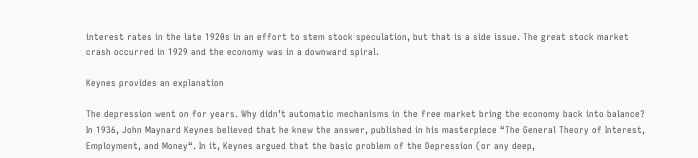interest rates in the late 1920s in an effort to stem stock speculation, but that is a side issue. The great stock market crash occurred in 1929 and the economy was in a downward spiral.

Keynes provides an explanation

The depression went on for years. Why didn’t automatic mechanisms in the free market bring the economy back into balance? In 1936, John Maynard Keynes believed that he knew the answer, published in his masterpiece “The General Theory of Interest, Employment, and Money“. In it, Keynes argued that the basic problem of the Depression (or any deep,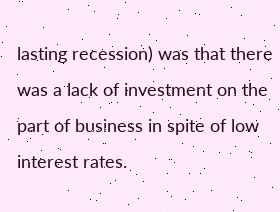lasting recession) was that there was a lack of investment on the part of business in spite of low interest rates.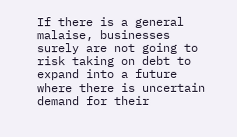If there is a general malaise, businesses surely are not going to risk taking on debt to expand into a future where there is uncertain demand for their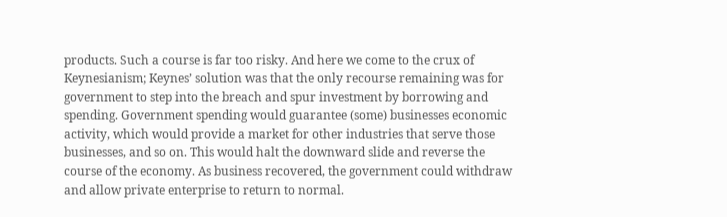products. Such a course is far too risky. And here we come to the crux of Keynesianism; Keynes’ solution was that the only recourse remaining was for government to step into the breach and spur investment by borrowing and spending. Government spending would guarantee (some) businesses economic activity, which would provide a market for other industries that serve those businesses, and so on. This would halt the downward slide and reverse the course of the economy. As business recovered, the government could withdraw and allow private enterprise to return to normal.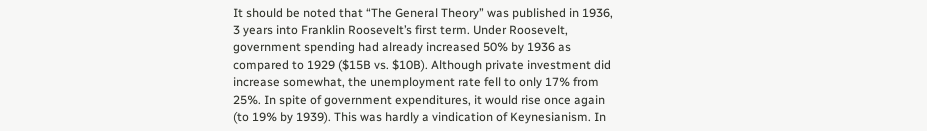It should be noted that “The General Theory” was published in 1936, 3 years into Franklin Roosevelt’s first term. Under Roosevelt, government spending had already increased 50% by 1936 as compared to 1929 ($15B vs. $10B). Although private investment did increase somewhat, the unemployment rate fell to only 17% from 25%. In spite of government expenditures, it would rise once again (to 19% by 1939). This was hardly a vindication of Keynesianism. In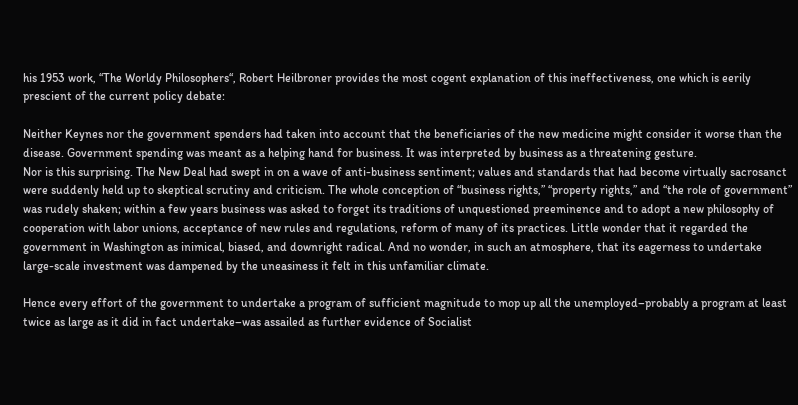his 1953 work, “The Worldy Philosophers“, Robert Heilbroner provides the most cogent explanation of this ineffectiveness, one which is eerily prescient of the current policy debate:

Neither Keynes nor the government spenders had taken into account that the beneficiaries of the new medicine might consider it worse than the disease. Government spending was meant as a helping hand for business. It was interpreted by business as a threatening gesture.
Nor is this surprising. The New Deal had swept in on a wave of anti-business sentiment; values and standards that had become virtually sacrosanct were suddenly held up to skeptical scrutiny and criticism. The whole conception of “business rights,” “property rights,” and “the role of government” was rudely shaken; within a few years business was asked to forget its traditions of unquestioned preeminence and to adopt a new philosophy of cooperation with labor unions, acceptance of new rules and regulations, reform of many of its practices. Little wonder that it regarded the government in Washington as inimical, biased, and downright radical. And no wonder, in such an atmosphere, that its eagerness to undertake large-scale investment was dampened by the uneasiness it felt in this unfamiliar climate.

Hence every effort of the government to undertake a program of sufficient magnitude to mop up all the unemployed–probably a program at least twice as large as it did in fact undertake–was assailed as further evidence of Socialist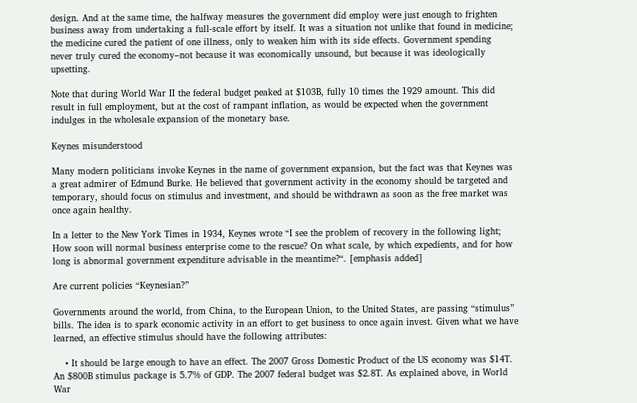design. And at the same time, the halfway measures the government did employ were just enough to frighten business away from undertaking a full-scale effort by itself. It was a situation not unlike that found in medicine; the medicine cured the patient of one illness, only to weaken him with its side effects. Government spending never truly cured the economy–not because it was economically unsound, but because it was ideologically upsetting.

Note that during World War II the federal budget peaked at $103B, fully 10 times the 1929 amount. This did result in full employment, but at the cost of rampant inflation, as would be expected when the government indulges in the wholesale expansion of the monetary base.

Keynes misunderstood

Many modern politicians invoke Keynes in the name of government expansion, but the fact was that Keynes was a great admirer of Edmund Burke. He believed that government activity in the economy should be targeted and temporary, should focus on stimulus and investment, and should be withdrawn as soon as the free market was once again healthy.

In a letter to the New York Times in 1934, Keynes wrote “I see the problem of recovery in the following light; How soon will normal business enterprise come to the rescue? On what scale, by which expedients, and for how long is abnormal government expenditure advisable in the meantime?“. [emphasis added]

Are current policies “Keynesian?”

Governments around the world, from China, to the European Union, to the United States, are passing “stimulus” bills. The idea is to spark economic activity in an effort to get business to once again invest. Given what we have learned, an effective stimulus should have the following attributes:

    • It should be large enough to have an effect. The 2007 Gross Domestic Product of the US economy was $14T. An $800B stimulus package is 5.7% of GDP. The 2007 federal budget was $2.8T. As explained above, in World War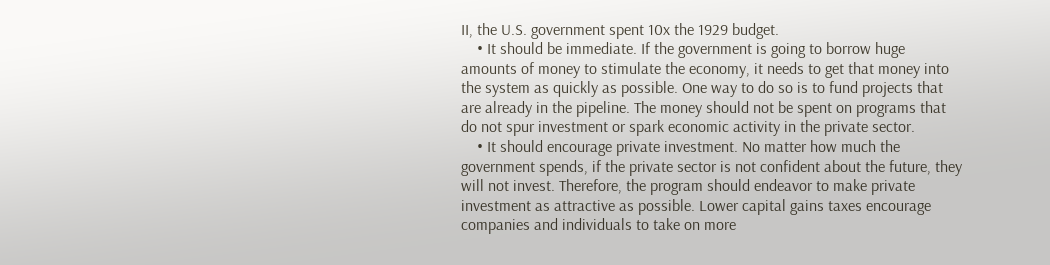II, the U.S. government spent 10x the 1929 budget.
    • It should be immediate. If the government is going to borrow huge amounts of money to stimulate the economy, it needs to get that money into the system as quickly as possible. One way to do so is to fund projects that are already in the pipeline. The money should not be spent on programs that do not spur investment or spark economic activity in the private sector.
    • It should encourage private investment. No matter how much the government spends, if the private sector is not confident about the future, they will not invest. Therefore, the program should endeavor to make private investment as attractive as possible. Lower capital gains taxes encourage companies and individuals to take on more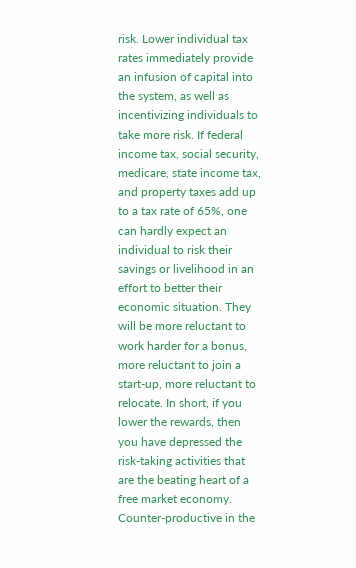risk. Lower individual tax rates immediately provide an infusion of capital into the system, as well as incentivizing individuals to take more risk. If federal income tax, social security, medicare, state income tax, and property taxes add up to a tax rate of 65%, one can hardly expect an individual to risk their savings or livelihood in an effort to better their economic situation. They will be more reluctant to work harder for a bonus, more reluctant to join a start-up, more reluctant to relocate. In short, if you lower the rewards, then you have depressed the risk-taking activities that are the beating heart of a free market economy. Counter-productive in the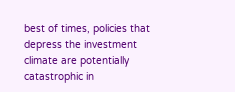best of times, policies that depress the investment climate are potentially catastrophic in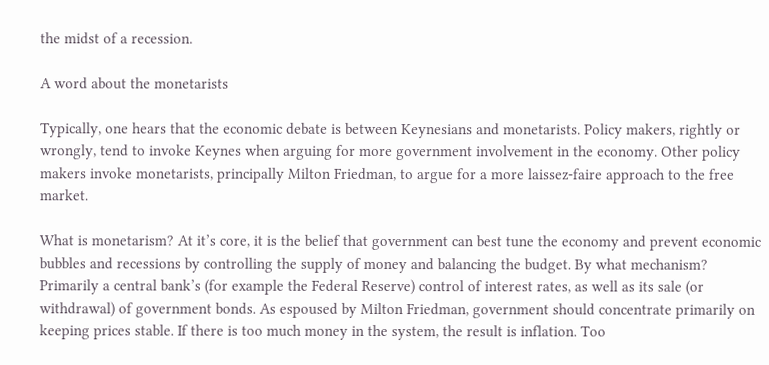the midst of a recession.

A word about the monetarists

Typically, one hears that the economic debate is between Keynesians and monetarists. Policy makers, rightly or wrongly, tend to invoke Keynes when arguing for more government involvement in the economy. Other policy makers invoke monetarists, principally Milton Friedman, to argue for a more laissez-faire approach to the free market.

What is monetarism? At it’s core, it is the belief that government can best tune the economy and prevent economic bubbles and recessions by controlling the supply of money and balancing the budget. By what mechanism? Primarily a central bank’s (for example the Federal Reserve) control of interest rates, as well as its sale (or withdrawal) of government bonds. As espoused by Milton Friedman, government should concentrate primarily on keeping prices stable. If there is too much money in the system, the result is inflation. Too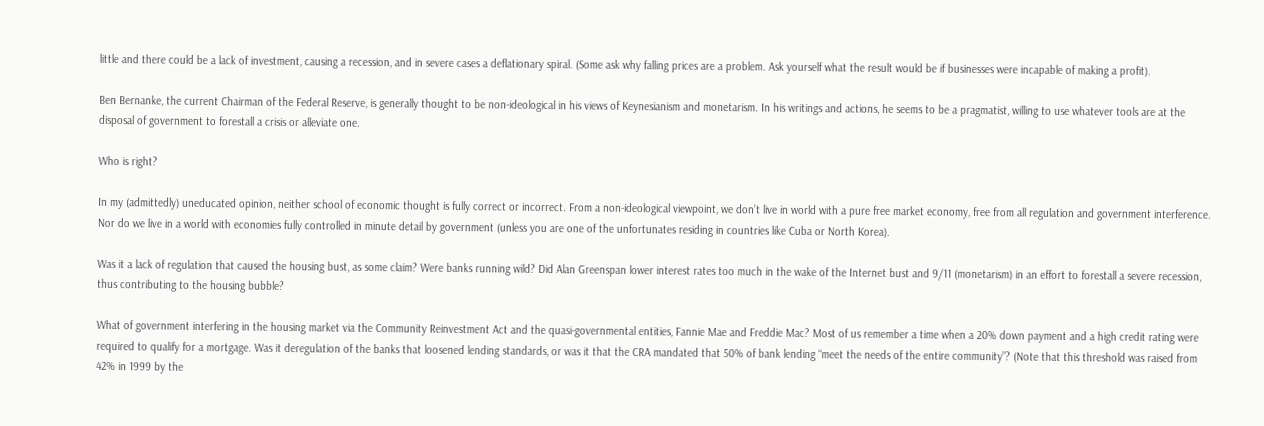little and there could be a lack of investment, causing a recession, and in severe cases a deflationary spiral. (Some ask why falling prices are a problem. Ask yourself what the result would be if businesses were incapable of making a profit).

Ben Bernanke, the current Chairman of the Federal Reserve, is generally thought to be non-ideological in his views of Keynesianism and monetarism. In his writings and actions, he seems to be a pragmatist, willing to use whatever tools are at the disposal of government to forestall a crisis or alleviate one.

Who is right?

In my (admittedly) uneducated opinion, neither school of economic thought is fully correct or incorrect. From a non-ideological viewpoint, we don’t live in world with a pure free market economy, free from all regulation and government interference. Nor do we live in a world with economies fully controlled in minute detail by government (unless you are one of the unfortunates residing in countries like Cuba or North Korea).

Was it a lack of regulation that caused the housing bust, as some claim? Were banks running wild? Did Alan Greenspan lower interest rates too much in the wake of the Internet bust and 9/11 (monetarism) in an effort to forestall a severe recession, thus contributing to the housing bubble?

What of government interfering in the housing market via the Community Reinvestment Act and the quasi-governmental entities, Fannie Mae and Freddie Mac? Most of us remember a time when a 20% down payment and a high credit rating were required to qualify for a mortgage. Was it deregulation of the banks that loosened lending standards, or was it that the CRA mandated that 50% of bank lending “meet the needs of the entire community”? (Note that this threshold was raised from 42% in 1999 by the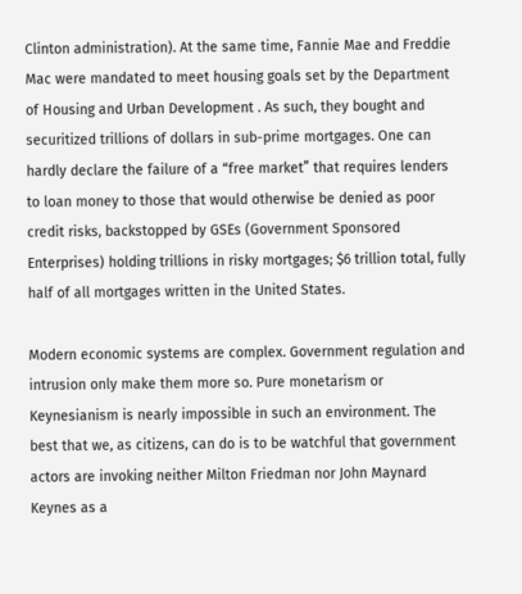Clinton administration). At the same time, Fannie Mae and Freddie Mac were mandated to meet housing goals set by the Department of Housing and Urban Development . As such, they bought and securitized trillions of dollars in sub-prime mortgages. One can hardly declare the failure of a “free market” that requires lenders to loan money to those that would otherwise be denied as poor credit risks, backstopped by GSEs (Government Sponsored Enterprises) holding trillions in risky mortgages; $6 trillion total, fully half of all mortgages written in the United States.

Modern economic systems are complex. Government regulation and intrusion only make them more so. Pure monetarism or Keynesianism is nearly impossible in such an environment. The best that we, as citizens, can do is to be watchful that government actors are invoking neither Milton Friedman nor John Maynard Keynes as a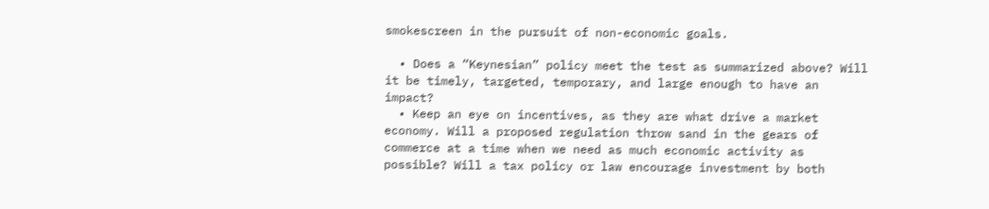smokescreen in the pursuit of non-economic goals.

  • Does a “Keynesian” policy meet the test as summarized above? Will it be timely, targeted, temporary, and large enough to have an impact?
  • Keep an eye on incentives, as they are what drive a market economy. Will a proposed regulation throw sand in the gears of commerce at a time when we need as much economic activity as possible? Will a tax policy or law encourage investment by both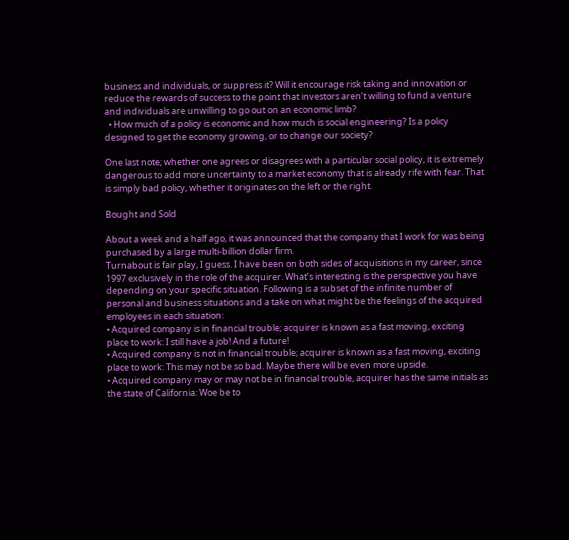business and individuals, or suppress it? Will it encourage risk taking and innovation or reduce the rewards of success to the point that investors aren’t willing to fund a venture and individuals are unwilling to go out on an economic limb?
  • How much of a policy is economic and how much is social engineering? Is a policy designed to get the economy growing, or to change our society?

One last note; whether one agrees or disagrees with a particular social policy, it is extremely dangerous to add more uncertainty to a market economy that is already rife with fear. That is simply bad policy, whether it originates on the left or the right.

Bought and Sold

About a week and a half ago, it was announced that the company that I work for was being purchased by a large multi-billion dollar firm.
Turnabout is fair play, I guess. I have been on both sides of acquisitions in my career, since 1997 exclusively in the role of the acquirer. What’s interesting is the perspective you have depending on your specific situation. Following is a subset of the infinite number of personal and business situations and a take on what might be the feelings of the acquired employees in each situation:
• Acquired company is in financial trouble; acquirer is known as a fast moving, exciting place to work: I still have a job! And a future!
• Acquired company is not in financial trouble; acquirer is known as a fast moving, exciting place to work: This may not be so bad. Maybe there will be even more upside.
• Acquired company may or may not be in financial trouble, acquirer has the same initials as the state of California: Woe be to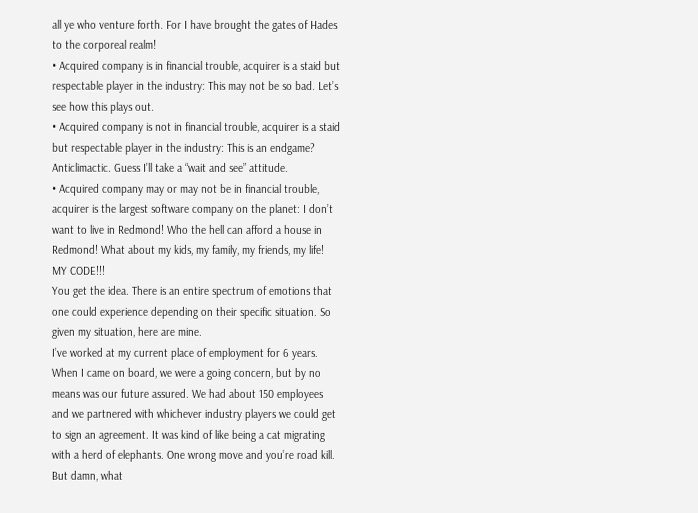all ye who venture forth. For I have brought the gates of Hades to the corporeal realm!
• Acquired company is in financial trouble, acquirer is a staid but respectable player in the industry: This may not be so bad. Let’s see how this plays out.
• Acquired company is not in financial trouble, acquirer is a staid but respectable player in the industry: This is an endgame? Anticlimactic. Guess I’ll take a “wait and see” attitude.
• Acquired company may or may not be in financial trouble, acquirer is the largest software company on the planet: I don’t want to live in Redmond! Who the hell can afford a house in Redmond! What about my kids, my family, my friends, my life! MY CODE!!!
You get the idea. There is an entire spectrum of emotions that one could experience depending on their specific situation. So given my situation, here are mine.
I’ve worked at my current place of employment for 6 years. When I came on board, we were a going concern, but by no means was our future assured. We had about 150 employees and we partnered with whichever industry players we could get to sign an agreement. It was kind of like being a cat migrating with a herd of elephants. One wrong move and you’re road kill. But damn, what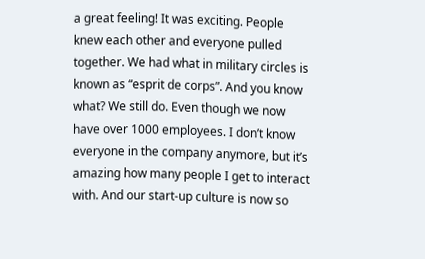a great feeling! It was exciting. People knew each other and everyone pulled together. We had what in military circles is known as “esprit de corps”. And you know what? We still do. Even though we now have over 1000 employees. I don’t know everyone in the company anymore, but it’s amazing how many people I get to interact with. And our start-up culture is now so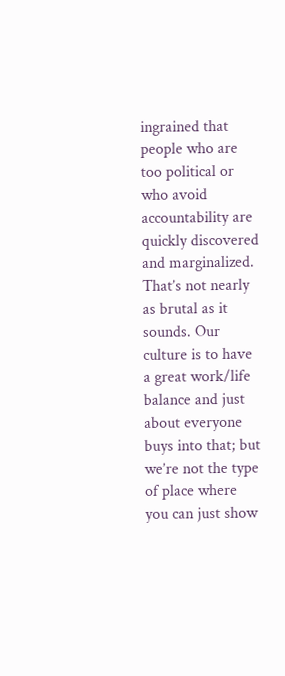ingrained that people who are too political or who avoid accountability are quickly discovered and marginalized. That’s not nearly as brutal as it sounds. Our culture is to have a great work/life balance and just about everyone buys into that; but we’re not the type of place where you can just show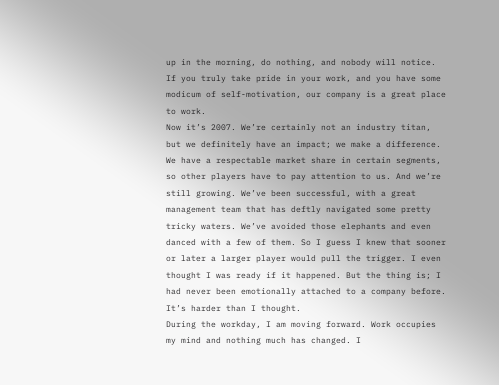up in the morning, do nothing, and nobody will notice. If you truly take pride in your work, and you have some modicum of self-motivation, our company is a great place to work.
Now it’s 2007. We’re certainly not an industry titan, but we definitely have an impact; we make a difference. We have a respectable market share in certain segments, so other players have to pay attention to us. And we’re still growing. We’ve been successful, with a great management team that has deftly navigated some pretty tricky waters. We’ve avoided those elephants and even danced with a few of them. So I guess I knew that sooner or later a larger player would pull the trigger. I even thought I was ready if it happened. But the thing is; I had never been emotionally attached to a company before. It’s harder than I thought.
During the workday, I am moving forward. Work occupies my mind and nothing much has changed. I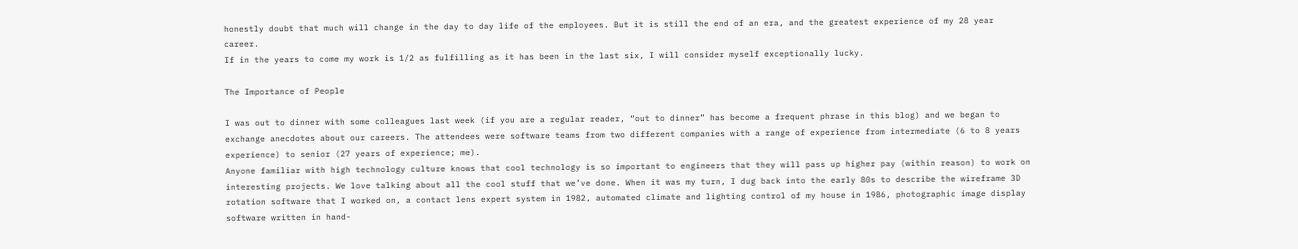honestly doubt that much will change in the day to day life of the employees. But it is still the end of an era, and the greatest experience of my 28 year career.
If in the years to come my work is 1/2 as fulfilling as it has been in the last six, I will consider myself exceptionally lucky.

The Importance of People

I was out to dinner with some colleagues last week (if you are a regular reader, “out to dinner” has become a frequent phrase in this blog) and we began to exchange anecdotes about our careers. The attendees were software teams from two different companies with a range of experience from intermediate (6 to 8 years experience) to senior (27 years of experience; me).
Anyone familiar with high technology culture knows that cool technology is so important to engineers that they will pass up higher pay (within reason) to work on interesting projects. We love talking about all the cool stuff that we’ve done. When it was my turn, I dug back into the early 80s to describe the wireframe 3D rotation software that I worked on, a contact lens expert system in 1982, automated climate and lighting control of my house in 1986, photographic image display software written in hand-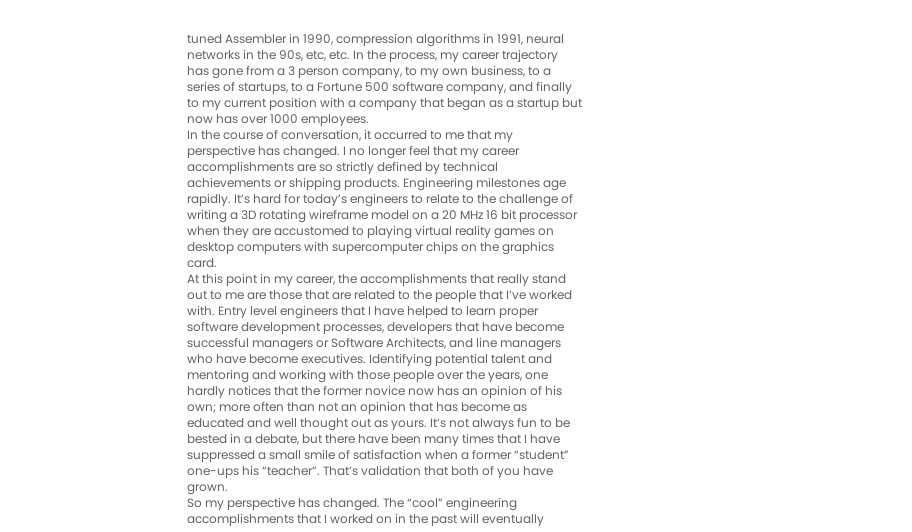tuned Assembler in 1990, compression algorithms in 1991, neural networks in the 90s, etc, etc. In the process, my career trajectory has gone from a 3 person company, to my own business, to a series of startups, to a Fortune 500 software company, and finally to my current position with a company that began as a startup but now has over 1000 employees.
In the course of conversation, it occurred to me that my perspective has changed. I no longer feel that my career accomplishments are so strictly defined by technical achievements or shipping products. Engineering milestones age rapidly. It’s hard for today’s engineers to relate to the challenge of writing a 3D rotating wireframe model on a 20 MHz 16 bit processor when they are accustomed to playing virtual reality games on desktop computers with supercomputer chips on the graphics card.
At this point in my career, the accomplishments that really stand out to me are those that are related to the people that I’ve worked with. Entry level engineers that I have helped to learn proper software development processes, developers that have become successful managers or Software Architects, and line managers who have become executives. Identifying potential talent and mentoring and working with those people over the years, one hardly notices that the former novice now has an opinion of his own; more often than not an opinion that has become as educated and well thought out as yours. It’s not always fun to be bested in a debate, but there have been many times that I have suppressed a small smile of satisfaction when a former “student” one-ups his “teacher”. That’s validation that both of you have grown.
So my perspective has changed. The “cool” engineering accomplishments that I worked on in the past will eventually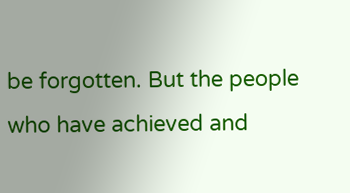be forgotten. But the people who have achieved and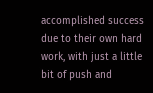accomplished success due to their own hard work, with just a little bit of push and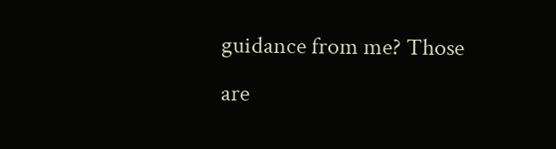guidance from me? Those are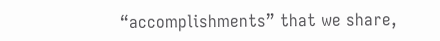“accomplishments” that we share,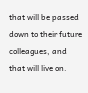that will be passed down to their future colleagues, and that will live on.